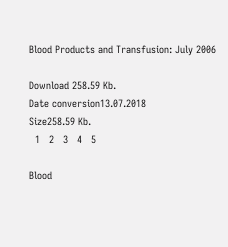Blood Products and Transfusion: July 2006

Download 258.59 Kb.
Date conversion13.07.2018
Size258.59 Kb.
  1   2   3   4   5

Blood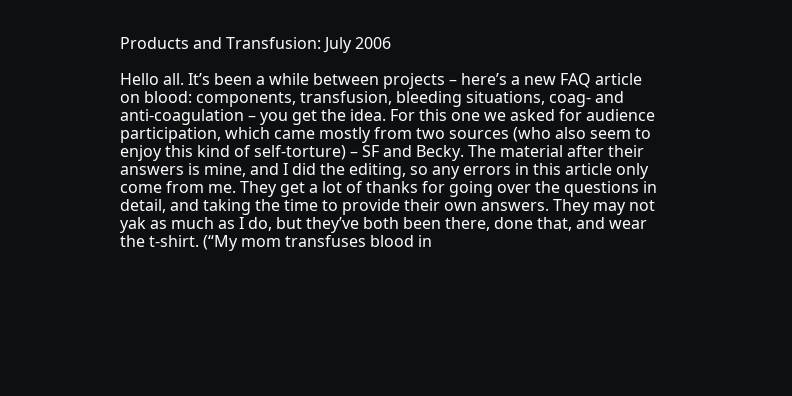Products and Transfusion: July 2006

Hello all. It’s been a while between projects – here’s a new FAQ article on blood: components, transfusion, bleeding situations, coag- and anti-coagulation – you get the idea. For this one we asked for audience participation, which came mostly from two sources (who also seem to enjoy this kind of self-torture) – SF and Becky. The material after their answers is mine, and I did the editing, so any errors in this article only come from me. They get a lot of thanks for going over the questions in detail, and taking the time to provide their own answers. They may not yak as much as I do, but they’ve both been there, done that, and wear the t-shirt. (“My mom transfuses blood in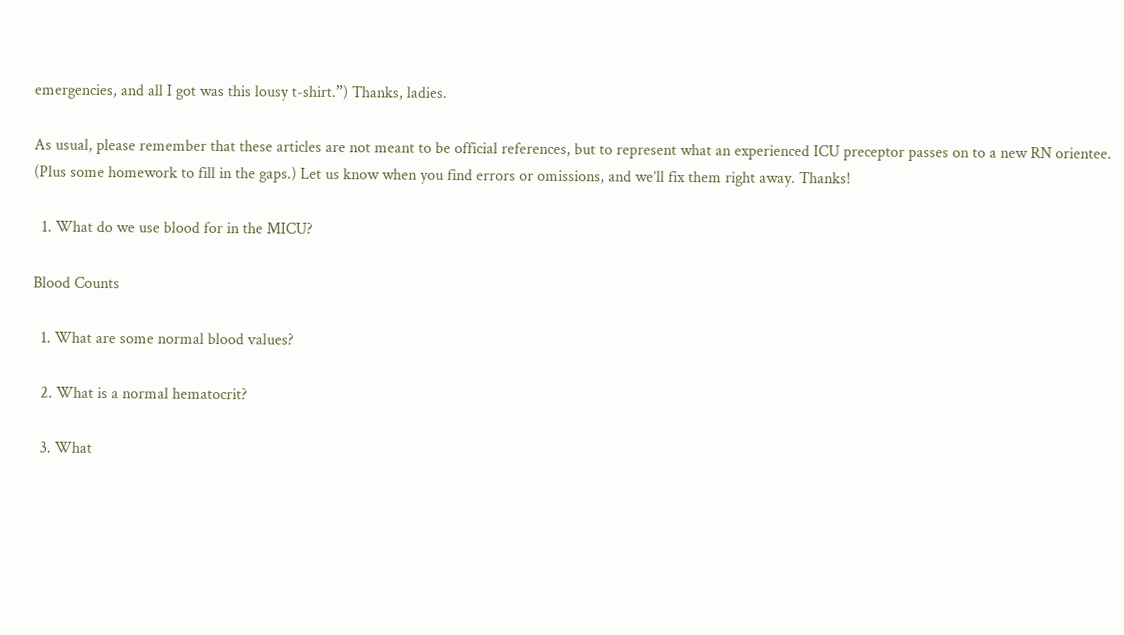emergencies, and all I got was this lousy t-shirt.”) Thanks, ladies.

As usual, please remember that these articles are not meant to be official references, but to represent what an experienced ICU preceptor passes on to a new RN orientee. (Plus some homework to fill in the gaps.) Let us know when you find errors or omissions, and we’ll fix them right away. Thanks!

  1. What do we use blood for in the MICU?

Blood Counts

  1. What are some normal blood values?

  2. What is a normal hematocrit?

  3. What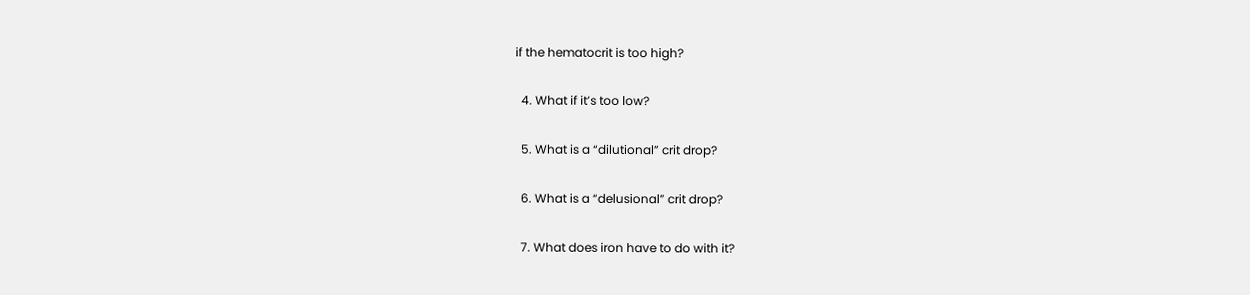if the hematocrit is too high?

  4. What if it’s too low?

  5. What is a “dilutional” crit drop?

  6. What is a “delusional” crit drop?

  7. What does iron have to do with it?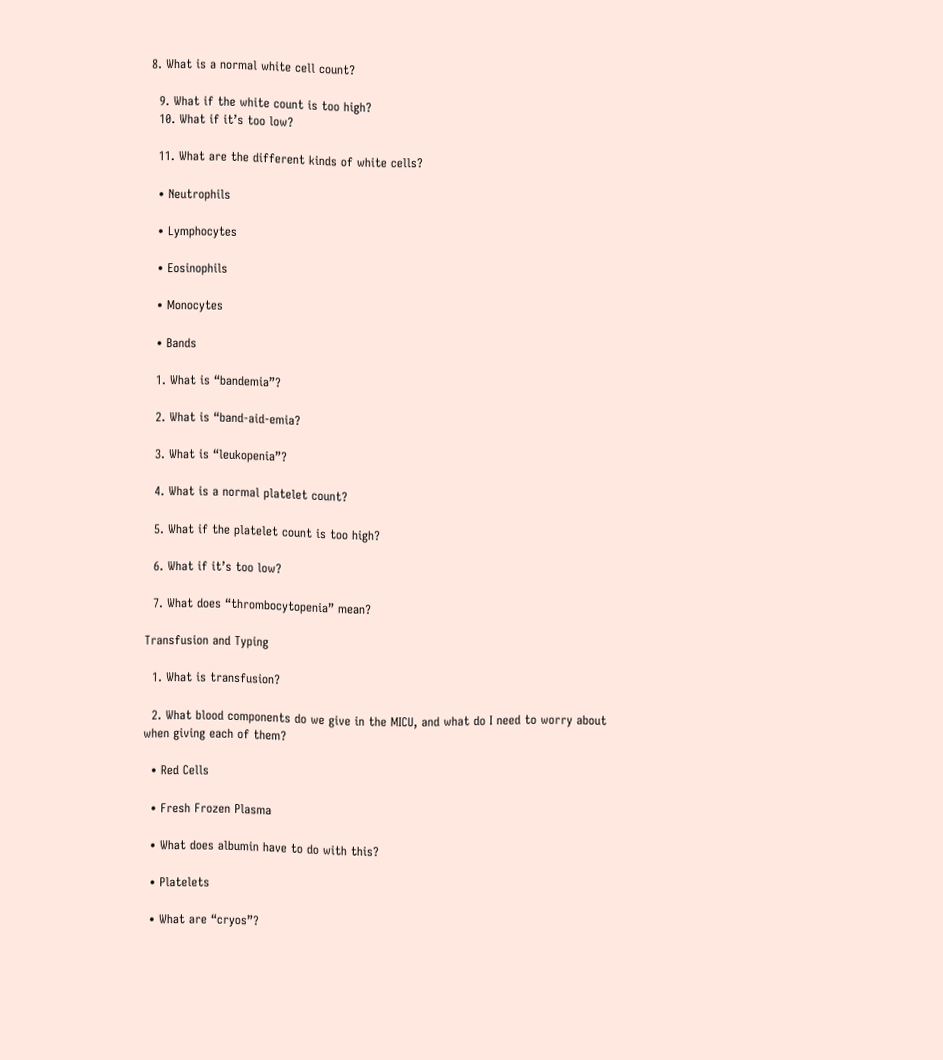8. What is a normal white cell count?

  9. What if the white count is too high?
  10. What if it’s too low?

  11. What are the different kinds of white cells?

  • Neutrophils

  • Lymphocytes

  • Eosinophils

  • Monocytes

  • Bands

  1. What is “bandemia”?

  2. What is “band-aid-emia?

  3. What is “leukopenia”?

  4. What is a normal platelet count?

  5. What if the platelet count is too high?

  6. What if it’s too low?

  7. What does “thrombocytopenia” mean?

Transfusion and Typing

  1. What is transfusion?

  2. What blood components do we give in the MICU, and what do I need to worry about when giving each of them?

  • Red Cells

  • Fresh Frozen Plasma

  • What does albumin have to do with this?

  • Platelets

  • What are “cryos”?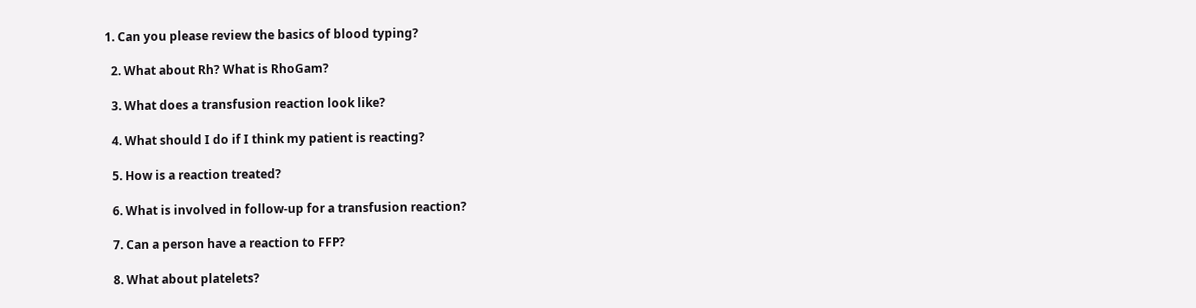1. Can you please review the basics of blood typing?

  2. What about Rh? What is RhoGam?

  3. What does a transfusion reaction look like?

  4. What should I do if I think my patient is reacting?

  5. How is a reaction treated?

  6. What is involved in follow-up for a transfusion reaction?

  7. Can a person have a reaction to FFP?

  8. What about platelets?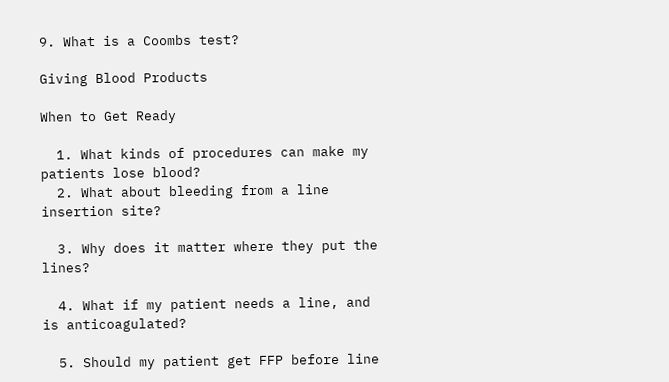9. What is a Coombs test?

Giving Blood Products

When to Get Ready

  1. What kinds of procedures can make my patients lose blood?
  2. What about bleeding from a line insertion site?

  3. Why does it matter where they put the lines?

  4. What if my patient needs a line, and is anticoagulated?

  5. Should my patient get FFP before line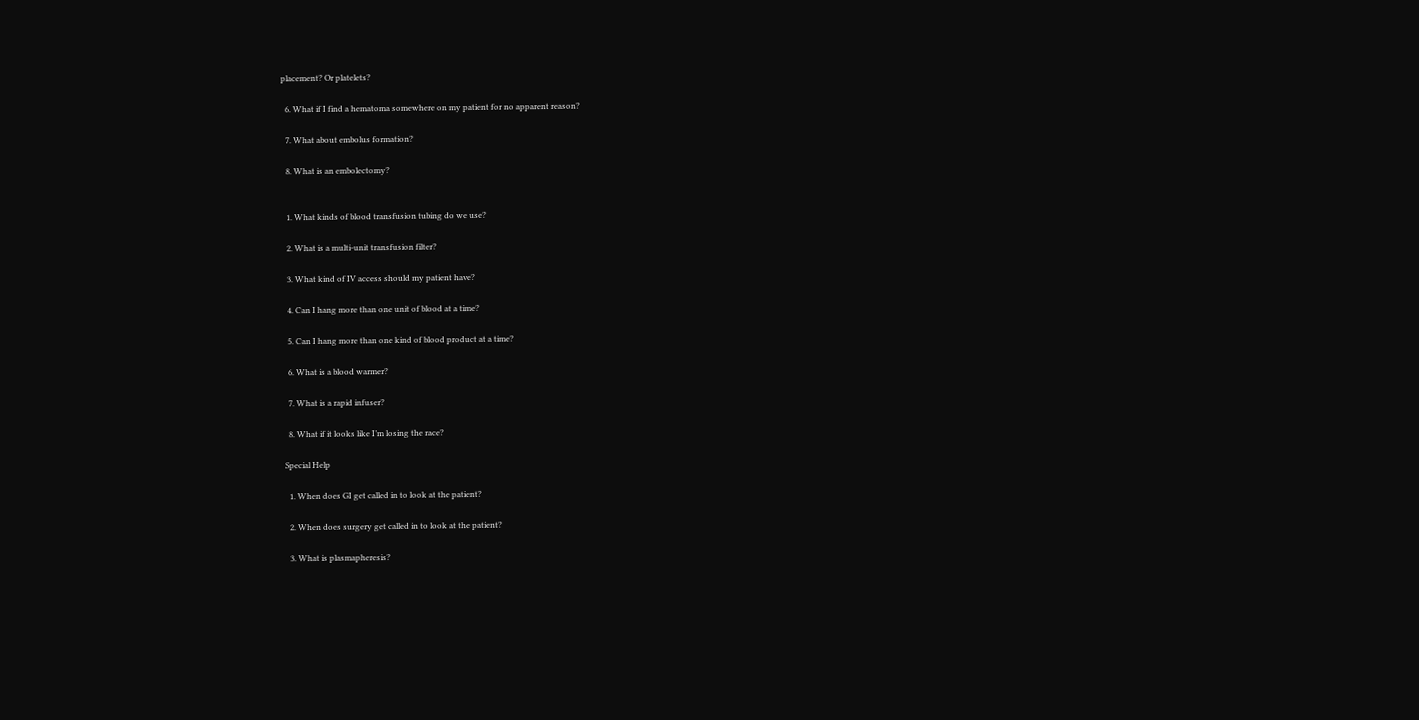placement? Or platelets?

  6. What if I find a hematoma somewhere on my patient for no apparent reason?

  7. What about embolus formation?

  8. What is an embolectomy?


  1. What kinds of blood transfusion tubing do we use?

  2. What is a multi-unit transfusion filter?

  3. What kind of IV access should my patient have?

  4. Can I hang more than one unit of blood at a time?

  5. Can I hang more than one kind of blood product at a time?

  6. What is a blood warmer?

  7. What is a rapid infuser?

  8. What if it looks like I’m losing the race?

Special Help

  1. When does GI get called in to look at the patient?

  2. When does surgery get called in to look at the patient?

  3. What is plasmapheresis?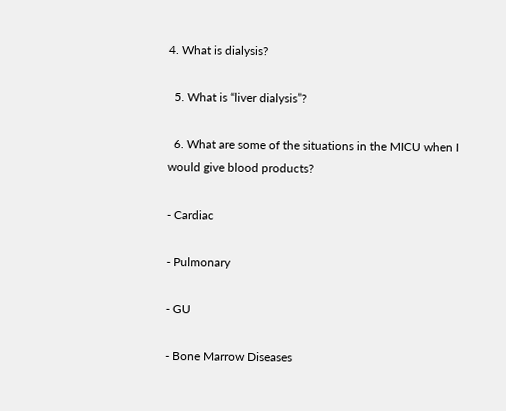4. What is dialysis?

  5. What is “liver dialysis”?

  6. What are some of the situations in the MICU when I would give blood products?

- Cardiac

- Pulmonary

- GU

- Bone Marrow Diseases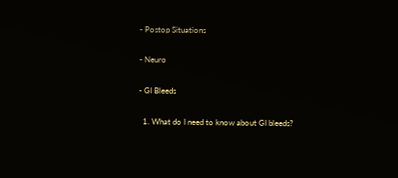- Postop Situations

- Neuro

- GI Bleeds

  1. What do I need to know about GI bleeds?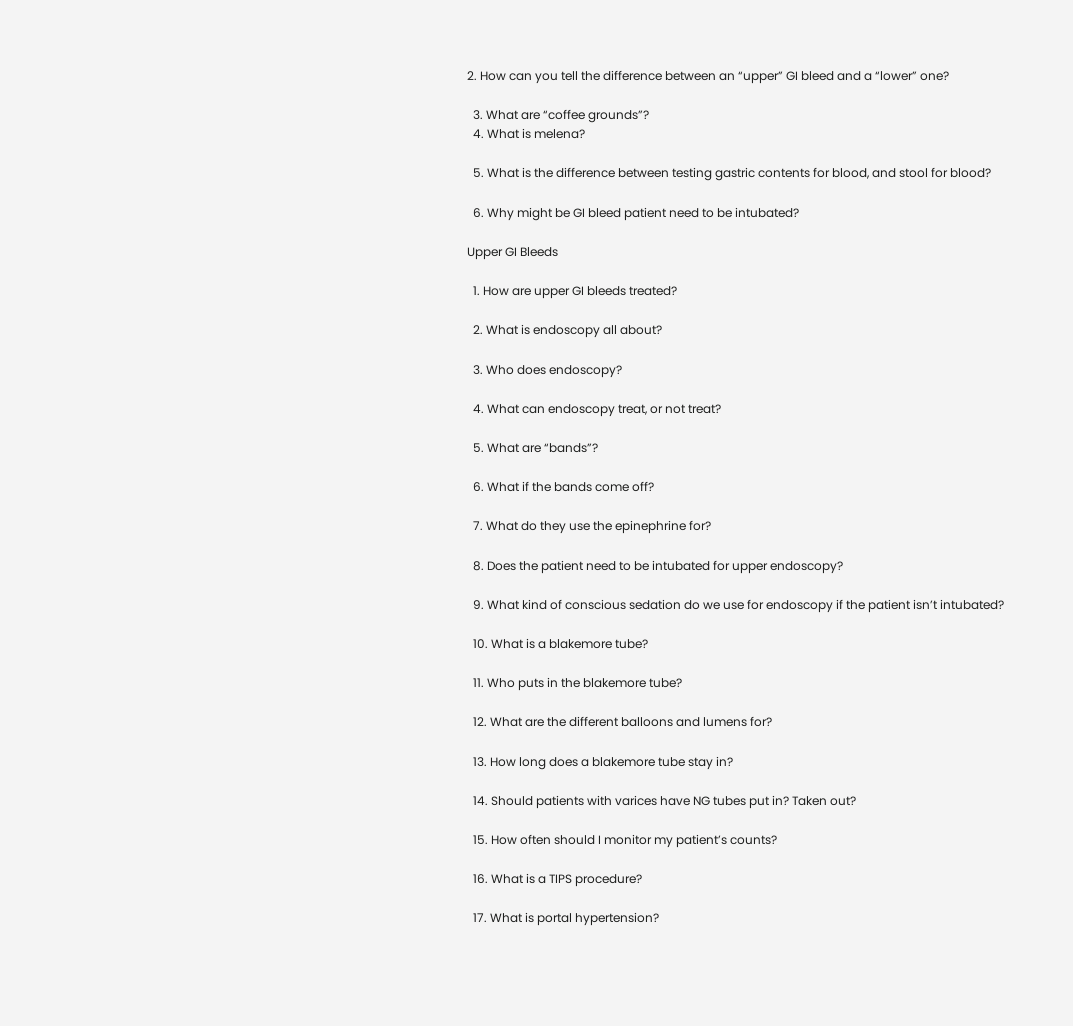2. How can you tell the difference between an “upper” GI bleed and a “lower” one?

  3. What are “coffee grounds”?
  4. What is melena?

  5. What is the difference between testing gastric contents for blood, and stool for blood?

  6. Why might be GI bleed patient need to be intubated?

Upper GI Bleeds

  1. How are upper GI bleeds treated?

  2. What is endoscopy all about?

  3. Who does endoscopy?

  4. What can endoscopy treat, or not treat?

  5. What are “bands”?

  6. What if the bands come off?

  7. What do they use the epinephrine for?

  8. Does the patient need to be intubated for upper endoscopy?

  9. What kind of conscious sedation do we use for endoscopy if the patient isn’t intubated?

  10. What is a blakemore tube?

  11. Who puts in the blakemore tube?

  12. What are the different balloons and lumens for?

  13. How long does a blakemore tube stay in?

  14. Should patients with varices have NG tubes put in? Taken out?

  15. How often should I monitor my patient’s counts?

  16. What is a TIPS procedure?

  17. What is portal hypertension?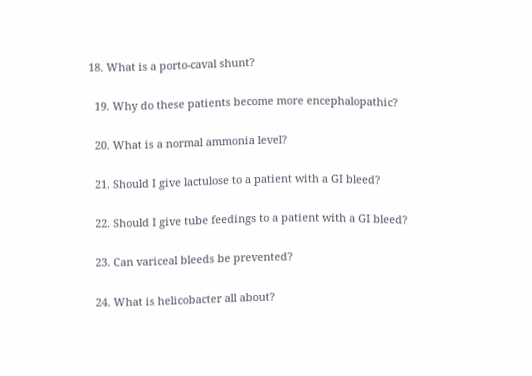18. What is a porto-caval shunt?

  19. Why do these patients become more encephalopathic?

  20. What is a normal ammonia level?

  21. Should I give lactulose to a patient with a GI bleed?

  22. Should I give tube feedings to a patient with a GI bleed?

  23. Can variceal bleeds be prevented?

  24. What is helicobacter all about?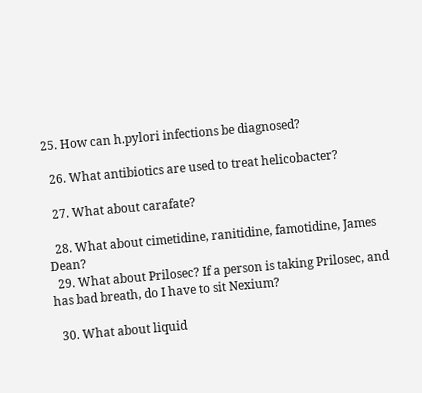25. How can h.pylori infections be diagnosed?

  26. What antibiotics are used to treat helicobacter?

  27. What about carafate?

  28. What about cimetidine, ranitidine, famotidine, James Dean?
  29. What about Prilosec? If a person is taking Prilosec, and has bad breath, do I have to sit Nexium?

  30. What about liquid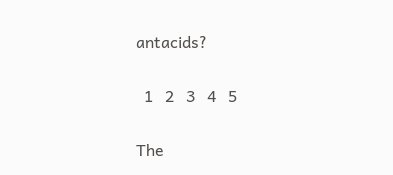antacids?

  1   2   3   4   5

The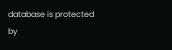database is protected by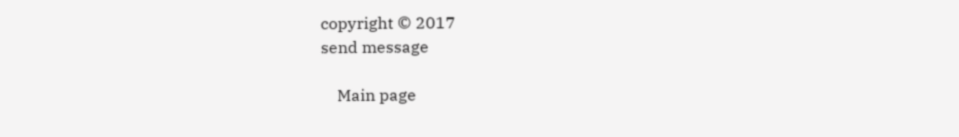copyright © 2017
send message

    Main page